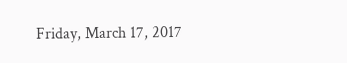Friday, March 17, 2017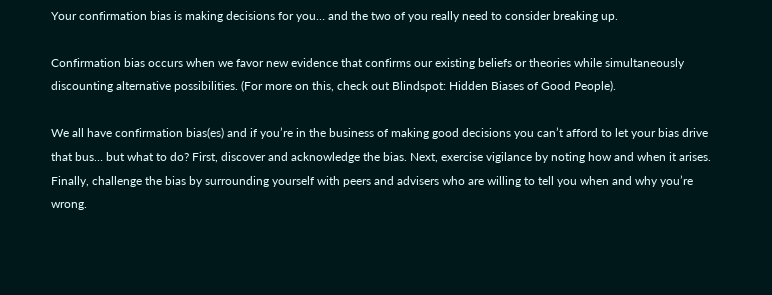Your confirmation bias is making decisions for you… and the two of you really need to consider breaking up.

Confirmation bias occurs when we favor new evidence that confirms our existing beliefs or theories while simultaneously discounting alternative possibilities. (For more on this, check out Blindspot: Hidden Biases of Good People).

We all have confirmation bias(es) and if you’re in the business of making good decisions you can’t afford to let your bias drive that bus… but what to do? First, discover and acknowledge the bias. Next, exercise vigilance by noting how and when it arises. Finally, challenge the bias by surrounding yourself with peers and advisers who are willing to tell you when and why you’re wrong.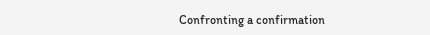Confronting a confirmation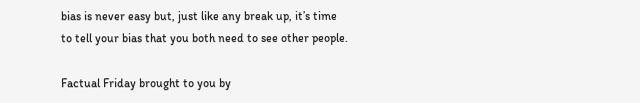bias is never easy but, just like any break up, it’s time to tell your bias that you both need to see other people.

Factual Friday brought to you by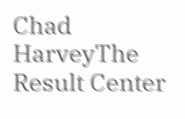Chad HarveyThe Result Center